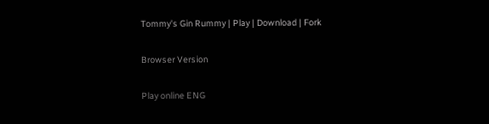Tommy's Gin Rummy | Play | Download | Fork

Browser Version

Play online ENG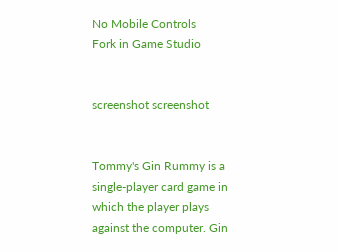No Mobile Controls
Fork in Game Studio


screenshot screenshot


Tommy's Gin Rummy is a single-player card game in which the player plays against the computer. Gin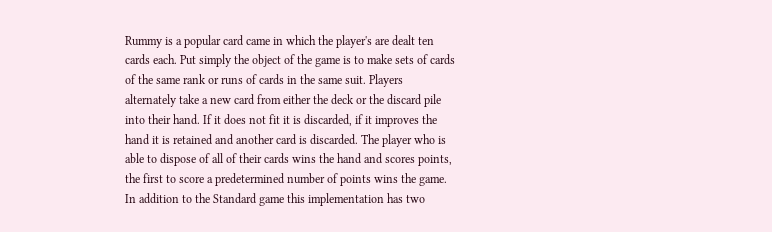Rummy is a popular card came in which the player's are dealt ten cards each. Put simply the object of the game is to make sets of cards of the same rank or runs of cards in the same suit. Players alternately take a new card from either the deck or the discard pile into their hand. If it does not fit it is discarded, if it improves the hand it is retained and another card is discarded. The player who is able to dispose of all of their cards wins the hand and scores points, the first to score a predetermined number of points wins the game. In addition to the Standard game this implementation has two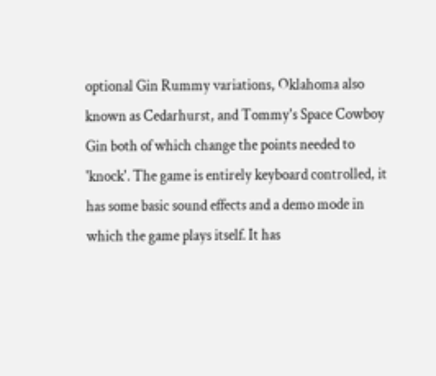optional Gin Rummy variations, Oklahoma also known as Cedarhurst, and Tommy's Space Cowboy Gin both of which change the points needed to 'knock'. The game is entirely keyboard controlled, it has some basic sound effects and a demo mode in which the game plays itself. It has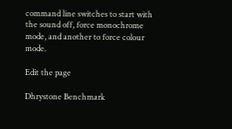command line switches to start with the sound off, force monochrome mode, and another to force colour mode.

Edit the page

Dhrystone Benchmark